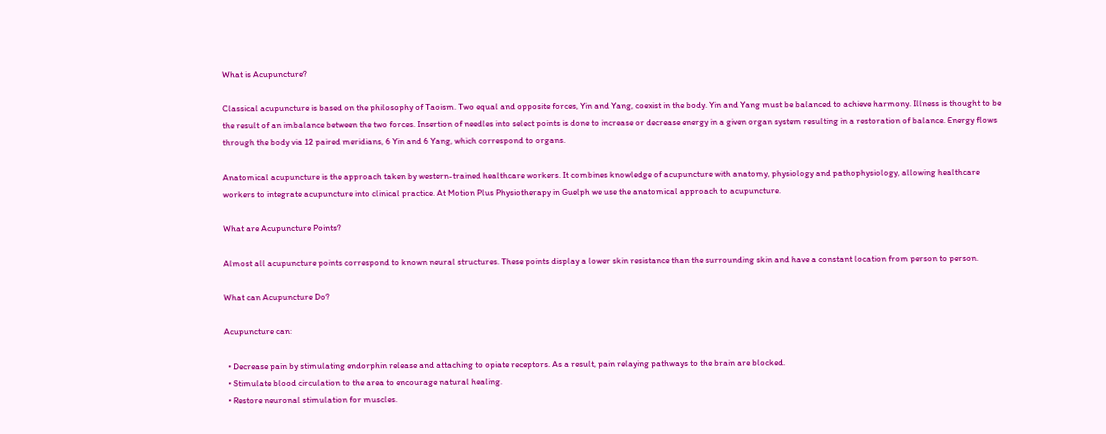What is Acupuncture?

Classical acupuncture is based on the philosophy of Taoism. Two equal and opposite forces, Yin and Yang, coexist in the body. Yin and Yang must be balanced to achieve harmony. Illness is thought to be the result of an imbalance between the two forces. Insertion of needles into select points is done to increase or decrease energy in a given organ system resulting in a restoration of balance. Energy flows through the body via 12 paired meridians, 6 Yin and 6 Yang, which correspond to organs.

Anatomical acupuncture is the approach taken by western-trained healthcare workers. It combines knowledge of acupuncture with anatomy, physiology and pathophysiology, allowing healthcare workers to integrate acupuncture into clinical practice. At Motion Plus Physiotherapy in Guelph we use the anatomical approach to acupuncture.

What are Acupuncture Points?

Almost all acupuncture points correspond to known neural structures. These points display a lower skin resistance than the surrounding skin and have a constant location from person to person.

What can Acupuncture Do?

Acupuncture can:

  • Decrease pain by stimulating endorphin release and attaching to opiate receptors. As a result, pain relaying pathways to the brain are blocked.
  • Stimulate blood circulation to the area to encourage natural healing.
  • Restore neuronal stimulation for muscles.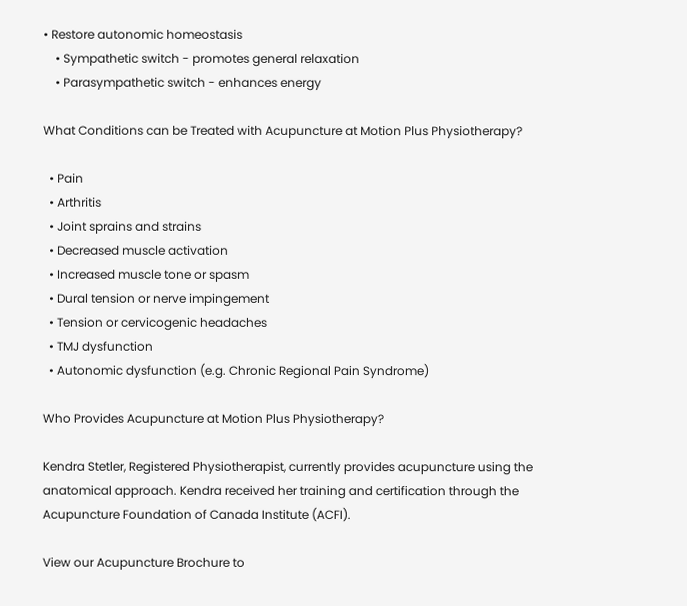• Restore autonomic homeostasis
    • Sympathetic switch - promotes general relaxation
    • Parasympathetic switch - enhances energy

What Conditions can be Treated with Acupuncture at Motion Plus Physiotherapy?

  • Pain
  • Arthritis
  • Joint sprains and strains
  • Decreased muscle activation
  • Increased muscle tone or spasm
  • Dural tension or nerve impingement
  • Tension or cervicogenic headaches
  • TMJ dysfunction
  • Autonomic dysfunction (e.g. Chronic Regional Pain Syndrome)

Who Provides Acupuncture at Motion Plus Physiotherapy?

Kendra Stetler, Registered Physiotherapist, currently provides acupuncture using the anatomical approach. Kendra received her training and certification through the Acupuncture Foundation of Canada Institute (ACFI).

View our Acupuncture Brochure to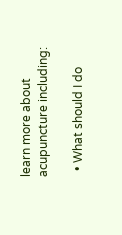learn more about acupuncture including:

  • What should I do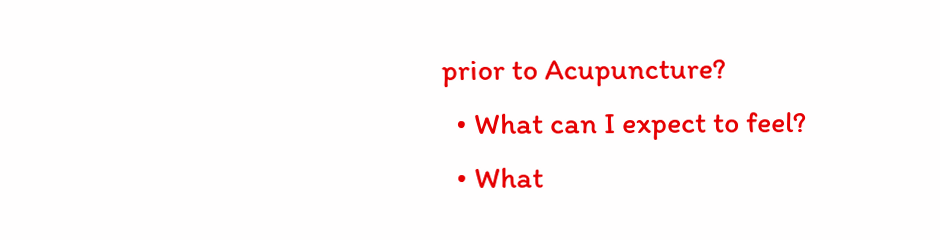prior to Acupuncture?
  • What can I expect to feel?
  • What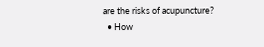are the risks of acupuncture?
  • How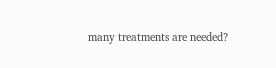many treatments are needed?